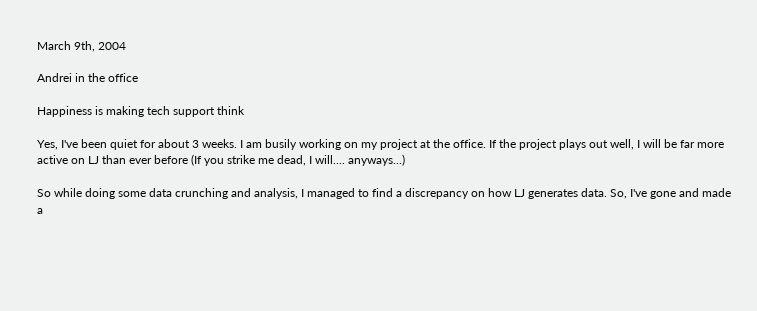March 9th, 2004

Andrei in the office

Happiness is making tech support think

Yes, I've been quiet for about 3 weeks. I am busily working on my project at the office. If the project plays out well, I will be far more active on LJ than ever before (If you strike me dead, I will.... anyways...)

So while doing some data crunching and analysis, I managed to find a discrepancy on how LJ generates data. So, I've gone and made a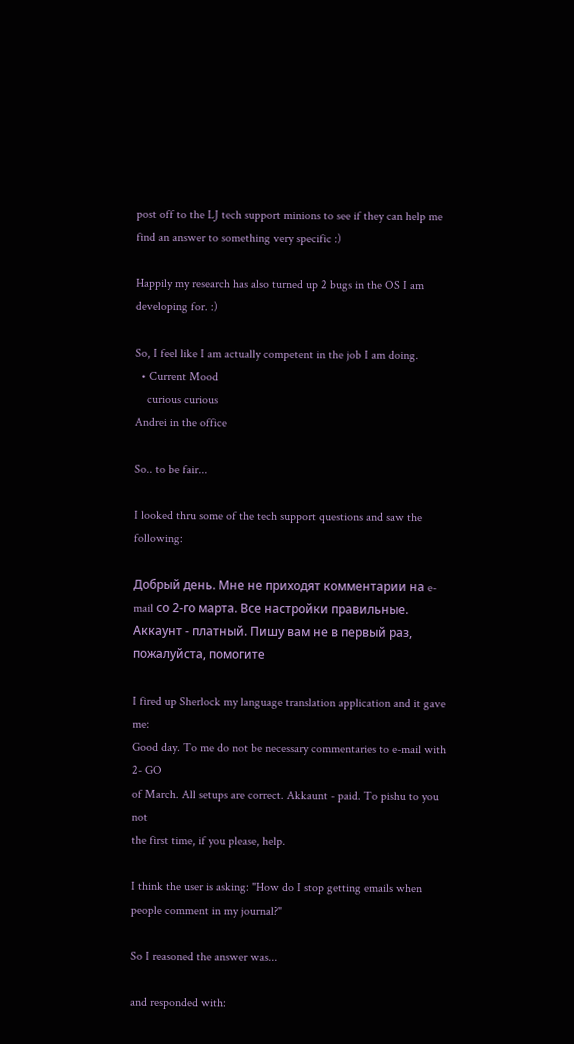post off to the LJ tech support minions to see if they can help me find an answer to something very specific :)

Happily my research has also turned up 2 bugs in the OS I am developing for. :)

So, I feel like I am actually competent in the job I am doing.
  • Current Mood
    curious curious
Andrei in the office

So.. to be fair...

I looked thru some of the tech support questions and saw the following:

Добрый день. Мне не приходят комментарии на e-mail со 2-го марта. Все настройки правильные. Аккаунт - платный. Пишу вам не в первый раз, пожалуйста, помогите

I fired up Sherlock my language translation application and it gave me:
Good day. To me do not be necessary commentaries to e-mail with 2- GO
of March. All setups are correct. Akkaunt - paid. To pishu to you not
the first time, if you please, help.

I think the user is asking: "How do I stop getting emails when people comment in my journal?"

So I reasoned the answer was...

and responded with: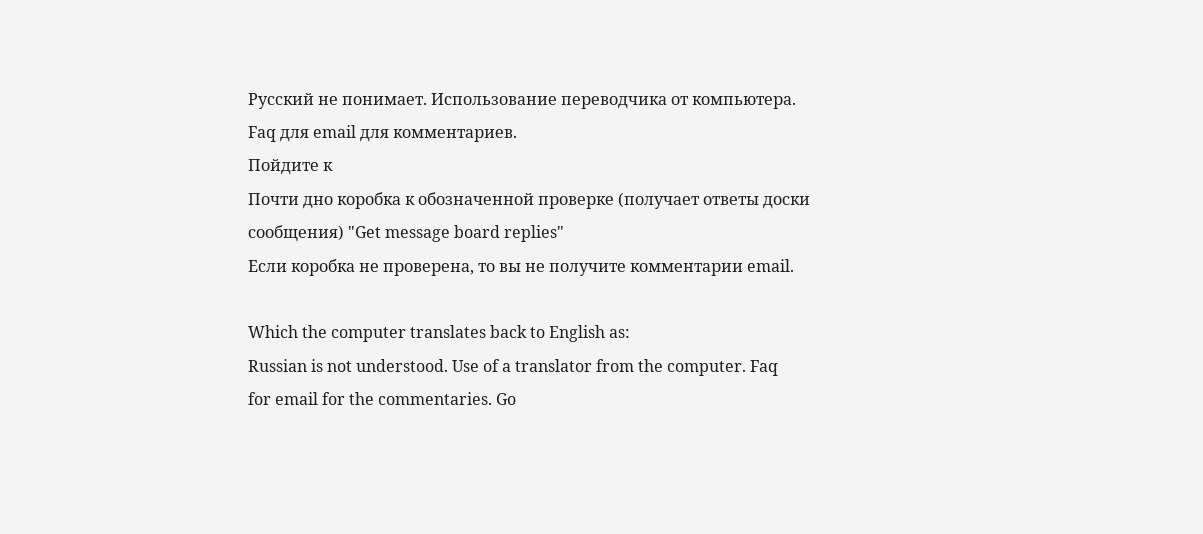Русский не понимает. Использование переводчика от компьютера.
Faq для email для комментариев.
Пойдите к
Почти дно коробка к обозначенной проверке (получает ответы доски
сообщения) "Get message board replies"
Если коробка не проверена, то вы не получите комментарии email.

Which the computer translates back to English as:
Russian is not understood. Use of a translator from the computer. Faq
for email for the commentaries. Go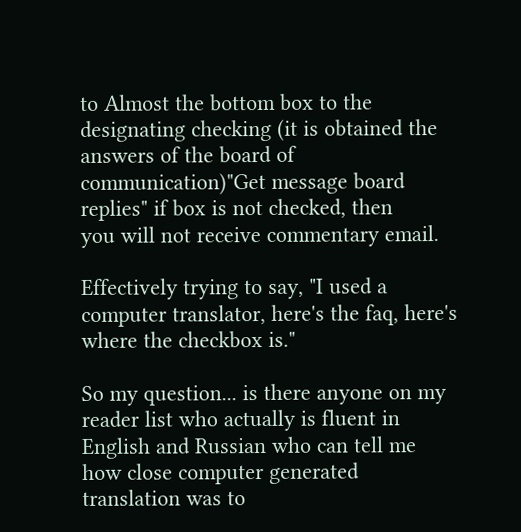to Almost the bottom box to the
designating checking (it is obtained the answers of the board of
communication)"Get message board replies" if box is not checked, then
you will not receive commentary email.

Effectively trying to say, "I used a computer translator, here's the faq, here's where the checkbox is."

So my question... is there anyone on my reader list who actually is fluent in English and Russian who can tell me how close computer generated translation was to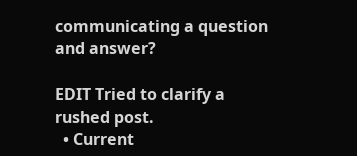communicating a question and answer?

EDIT Tried to clarify a rushed post.
  • Current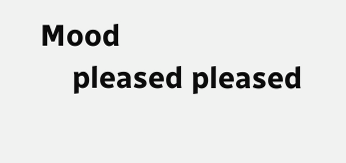Mood
    pleased pleased